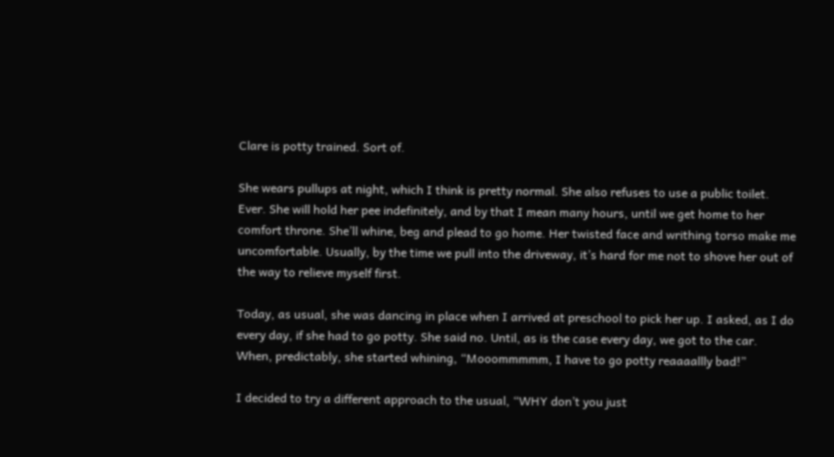Clare is potty trained. Sort of.

She wears pullups at night, which I think is pretty normal. She also refuses to use a public toilet. Ever. She will hold her pee indefinitely, and by that I mean many hours, until we get home to her comfort throne. She’ll whine, beg and plead to go home. Her twisted face and writhing torso make me uncomfortable. Usually, by the time we pull into the driveway, it’s hard for me not to shove her out of the way to relieve myself first.

Today, as usual, she was dancing in place when I arrived at preschool to pick her up. I asked, as I do every day, if she had to go potty. She said no. Until, as is the case every day, we got to the car. When, predictably, she started whining, “Mooommmmm, I have to go potty reaaaallly bad!”

I decided to try a different approach to the usual, “WHY don’t you just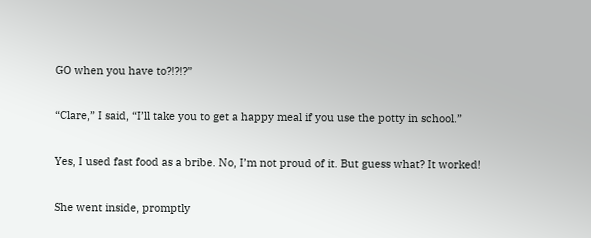GO when you have to?!?!?”

“Clare,” I said, “I’ll take you to get a happy meal if you use the potty in school.”

Yes, I used fast food as a bribe. No, I’m not proud of it. But guess what? It worked!

She went inside, promptly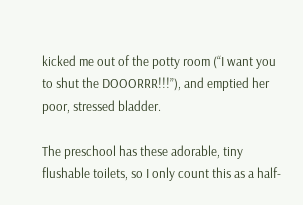kicked me out of the potty room (“I want you to shut the DOOORRR!!!”), and emptied her poor, stressed bladder.

The preschool has these adorable, tiny flushable toilets, so I only count this as a half-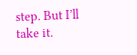step. But I’ll take it.